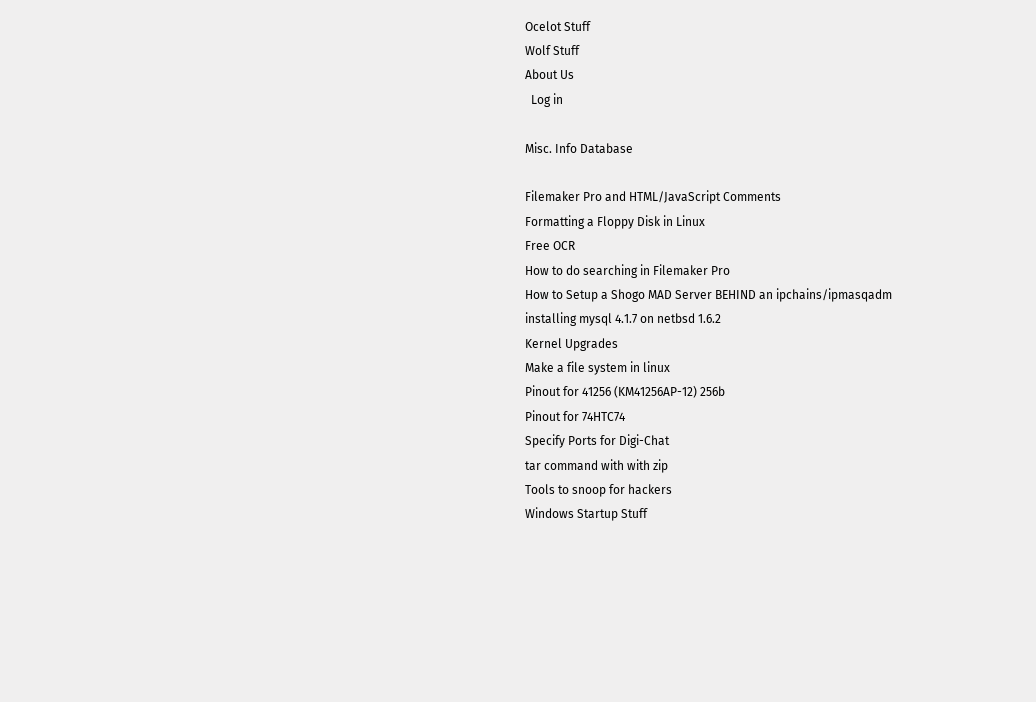Ocelot Stuff
Wolf Stuff
About Us
  Log in

Misc. Info Database

Filemaker Pro and HTML/JavaScript Comments
Formatting a Floppy Disk in Linux
Free OCR
How to do searching in Filemaker Pro
How to Setup a Shogo MAD Server BEHIND an ipchains/ipmasqadm
installing mysql 4.1.7 on netbsd 1.6.2
Kernel Upgrades
Make a file system in linux
Pinout for 41256 (KM41256AP-12) 256b
Pinout for 74HTC74
Specify Ports for Digi-Chat
tar command with with zip
Tools to snoop for hackers
Windows Startup Stuff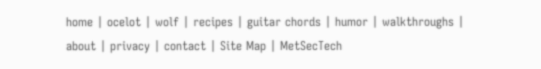home | ocelot | wolf | recipes | guitar chords | humor | walkthroughs | about | privacy | contact | Site Map | MetSecTech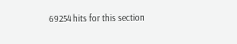69254 hits for this section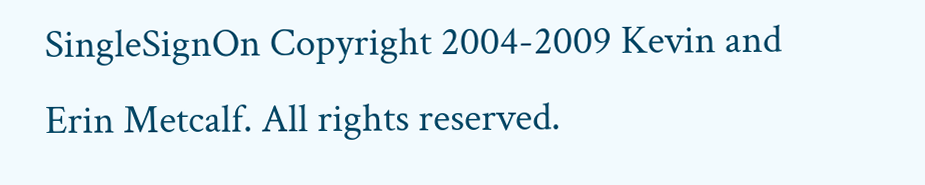SingleSignOn Copyright 2004-2009 Kevin and Erin Metcalf. All rights reserved.